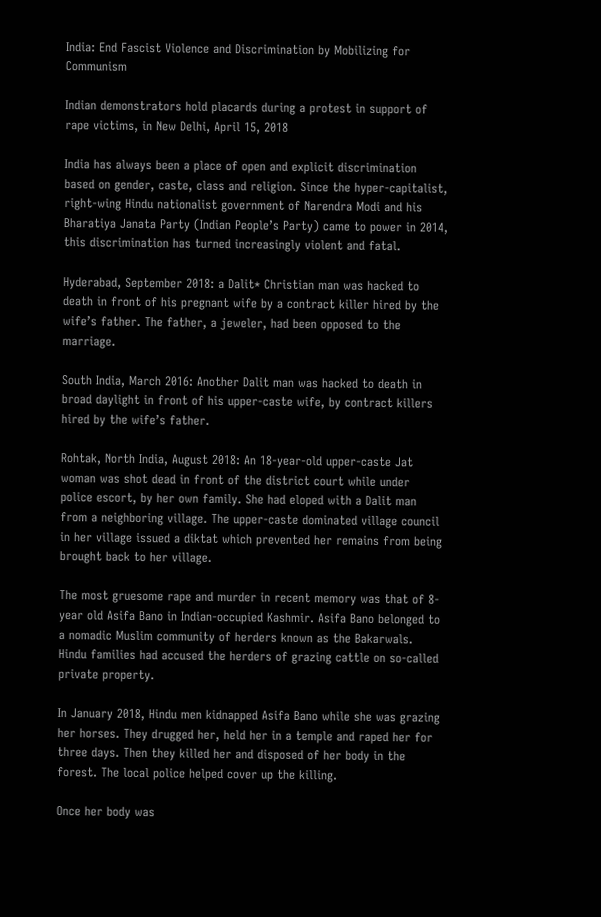India: End Fascist Violence and Discrimination by Mobilizing for Communism

Indian demonstrators hold placards during a protest in support of rape victims, in New Delhi, April 15, 2018

India has always been a place of open and explicit discrimination based on gender, caste, class and religion. Since the hyper-capitalist, right-wing Hindu nationalist government of Narendra Modi and his Bharatiya Janata Party (Indian People’s Party) came to power in 2014, this discrimination has turned increasingly violent and fatal.

Hyderabad, September 2018: a Dalit* Christian man was hacked to death in front of his pregnant wife by a contract killer hired by the wife’s father. The father, a jeweler, had been opposed to the marriage.

South India, March 2016: Another Dalit man was hacked to death in broad daylight in front of his upper-caste wife, by contract killers hired by the wife’s father.

Rohtak, North India, August 2018: An 18-year-old upper-caste Jat woman was shot dead in front of the district court while under police escort, by her own family. She had eloped with a Dalit man from a neighboring village. The upper-caste dominated village council in her village issued a diktat which prevented her remains from being brought back to her village.

The most gruesome rape and murder in recent memory was that of 8-year old Asifa Bano in Indian-occupied Kashmir. Asifa Bano belonged to a nomadic Muslim community of herders known as the Bakarwals. Hindu families had accused the herders of grazing cattle on so-called private property.

In January 2018, Hindu men kidnapped Asifa Bano while she was grazing her horses. They drugged her, held her in a temple and raped her for three days. Then they killed her and disposed of her body in the forest. The local police helped cover up the killing.

Once her body was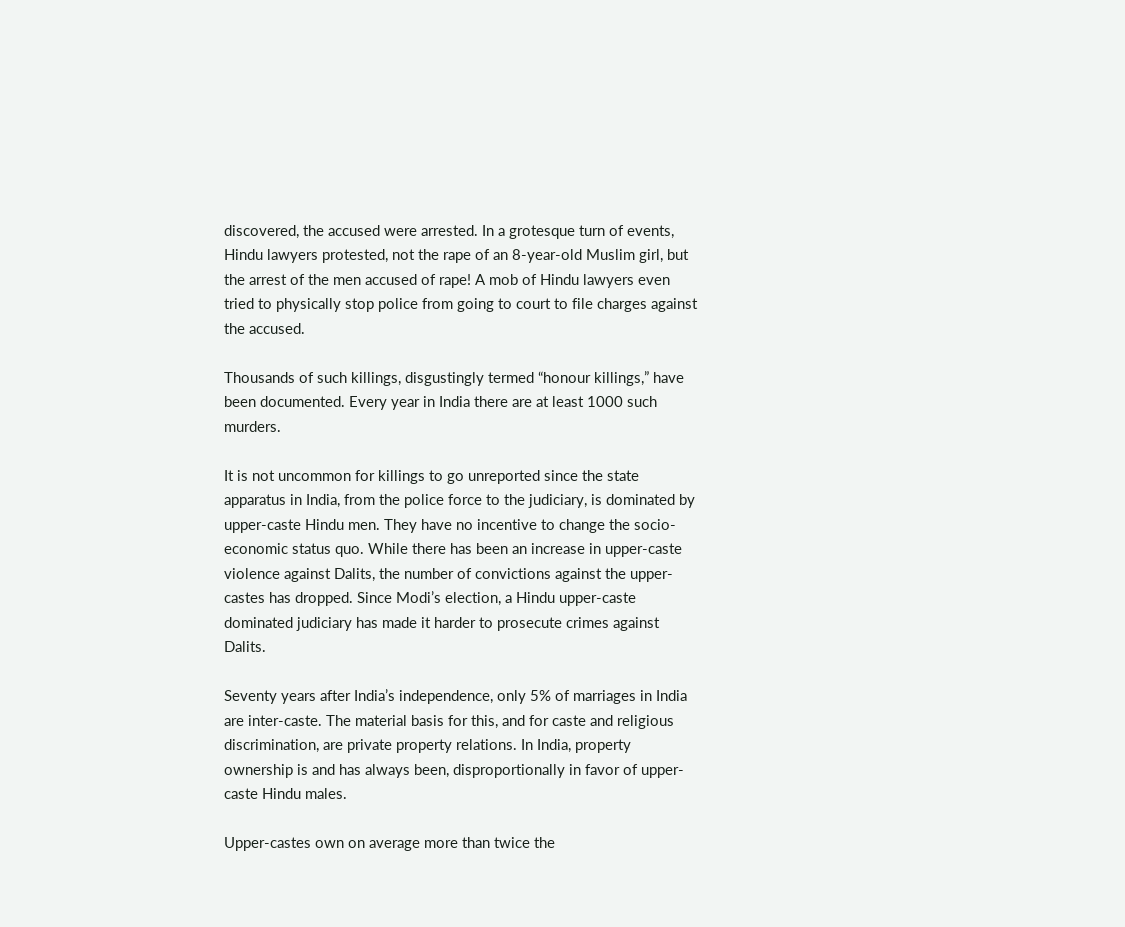discovered, the accused were arrested. In a grotesque turn of events, Hindu lawyers protested, not the rape of an 8-year-old Muslim girl, but the arrest of the men accused of rape! A mob of Hindu lawyers even tried to physically stop police from going to court to file charges against the accused.

Thousands of such killings, disgustingly termed “honour killings,” have been documented. Every year in India there are at least 1000 such murders.

It is not uncommon for killings to go unreported since the state apparatus in India, from the police force to the judiciary, is dominated by upper-caste Hindu men. They have no incentive to change the socio-economic status quo. While there has been an increase in upper-caste violence against Dalits, the number of convictions against the upper-castes has dropped. Since Modi’s election, a Hindu upper-caste dominated judiciary has made it harder to prosecute crimes against Dalits.

Seventy years after India’s independence, only 5% of marriages in India are inter-caste. The material basis for this, and for caste and religious discrimination, are private property relations. In India, property ownership is and has always been, disproportionally in favor of upper-caste Hindu males.

Upper-castes own on average more than twice the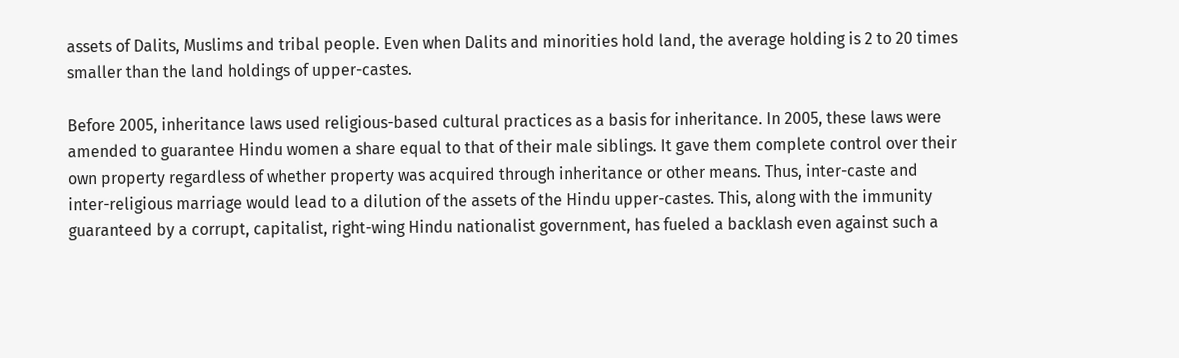assets of Dalits, Muslims and tribal people. Even when Dalits and minorities hold land, the average holding is 2 to 20 times smaller than the land holdings of upper-castes.

Before 2005, inheritance laws used religious-based cultural practices as a basis for inheritance. In 2005, these laws were amended to guarantee Hindu women a share equal to that of their male siblings. It gave them complete control over their own property regardless of whether property was acquired through inheritance or other means. Thus, inter-caste and inter-religious marriage would lead to a dilution of the assets of the Hindu upper-castes. This, along with the immunity guaranteed by a corrupt, capitalist, right-wing Hindu nationalist government, has fueled a backlash even against such a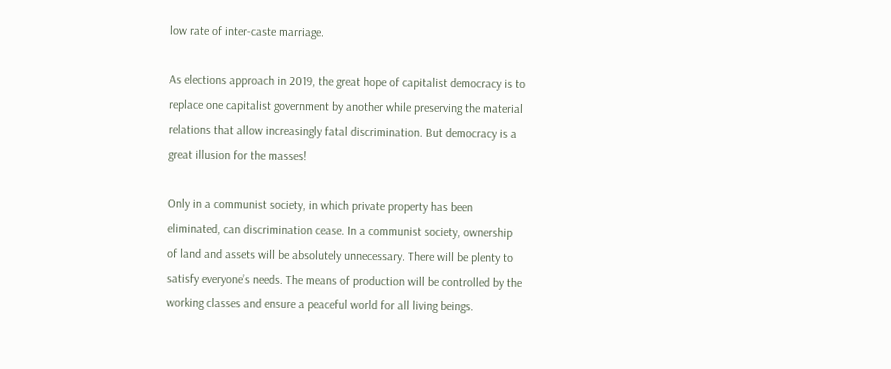low rate of inter-caste marriage.

As elections approach in 2019, the great hope of capitalist democracy is to replace one capitalist government by another while preserving the material relations that allow increasingly fatal discrimination. But democracy is a great illusion for the masses!

Only in a communist society, in which private property has been eliminated, can discrimination cease. In a communist society, ownership of land and assets will be absolutely unnecessary. There will be plenty to satisfy everyone’s needs. The means of production will be controlled by the working classes and ensure a peaceful world for all living beings.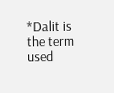*Dalit is the term used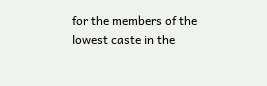for the members of the lowest caste in the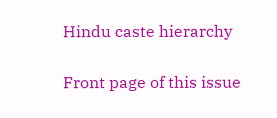Hindu caste hierarchy

Front page of this issue